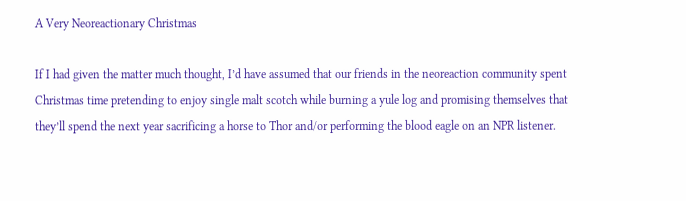A Very Neoreactionary Christmas

If I had given the matter much thought, I’d have assumed that our friends in the neoreaction community spent Christmas time pretending to enjoy single malt scotch while burning a yule log and promising themselves that they’ll spend the next year sacrificing a horse to Thor and/or performing the blood eagle on an NPR listener.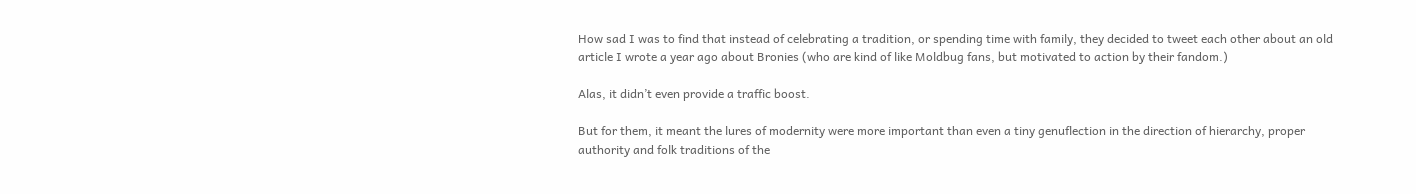How sad I was to find that instead of celebrating a tradition, or spending time with family, they decided to tweet each other about an old article I wrote a year ago about Bronies (who are kind of like Moldbug fans, but motivated to action by their fandom.)

Alas, it didn’t even provide a traffic boost.

But for them, it meant the lures of modernity were more important than even a tiny genuflection in the direction of hierarchy, proper authority and folk traditions of the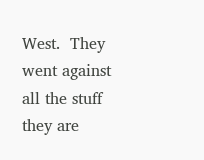West.  They went against all the stuff they are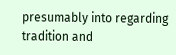presumably into regarding tradition and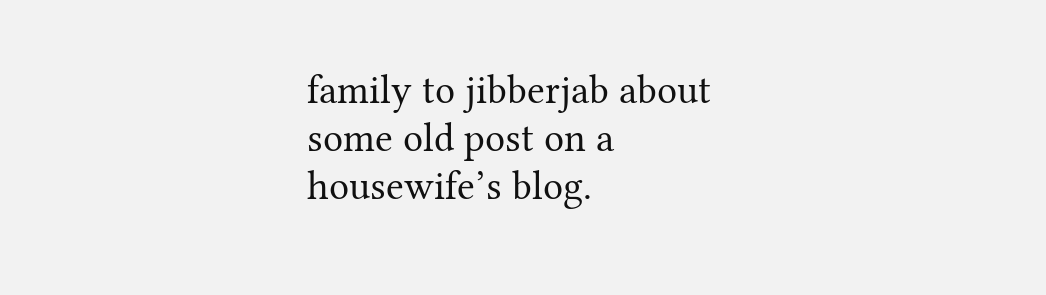family to jibberjab about some old post on a housewife’s blog.